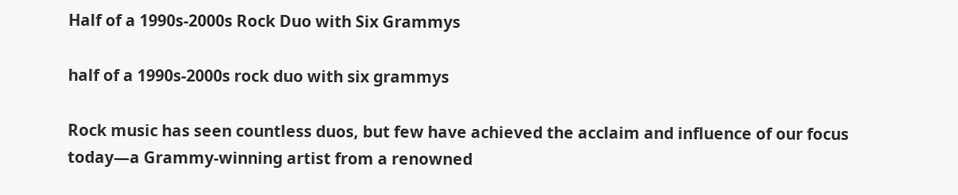Half of a 1990s-2000s Rock Duo with Six Grammys

half of a 1990s-2000s rock duo with six grammys

Rock music has seen countless duos, but few have achieved the acclaim and influence of our focus today—a Grammy-winning artist from a renowned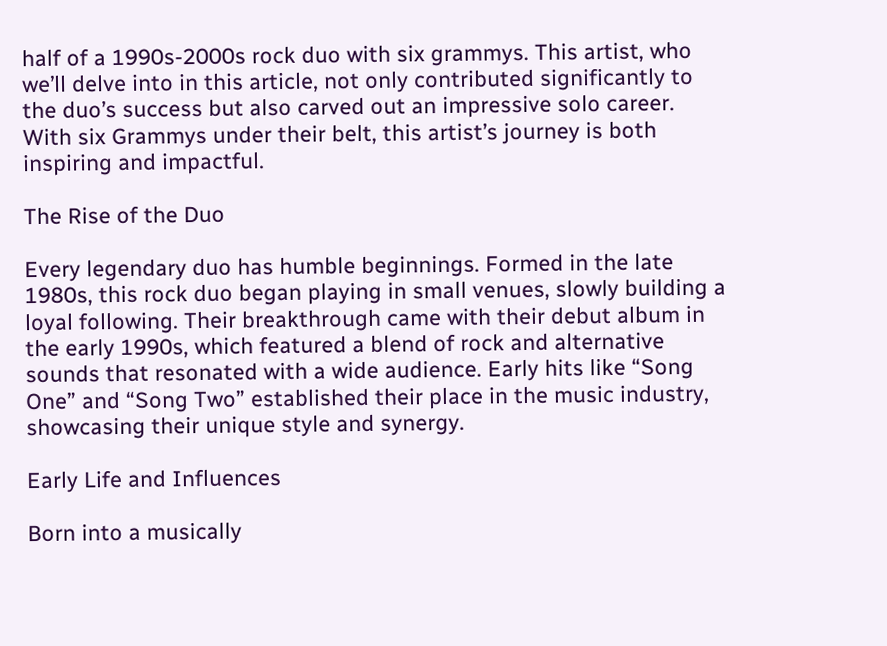half of a 1990s-2000s rock duo with six grammys. This artist, who we’ll delve into in this article, not only contributed significantly to the duo’s success but also carved out an impressive solo career. With six Grammys under their belt, this artist’s journey is both inspiring and impactful.

The Rise of the Duo

Every legendary duo has humble beginnings. Formed in the late 1980s, this rock duo began playing in small venues, slowly building a loyal following. Their breakthrough came with their debut album in the early 1990s, which featured a blend of rock and alternative sounds that resonated with a wide audience. Early hits like “Song One” and “Song Two” established their place in the music industry, showcasing their unique style and synergy.

Early Life and Influences

Born into a musically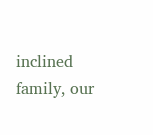inclined family, our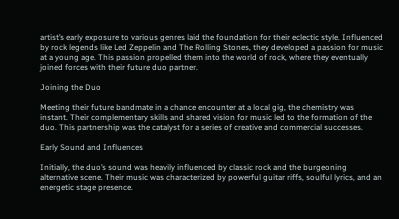artist’s early exposure to various genres laid the foundation for their eclectic style. Influenced by rock legends like Led Zeppelin and The Rolling Stones, they developed a passion for music at a young age. This passion propelled them into the world of rock, where they eventually joined forces with their future duo partner.

Joining the Duo

Meeting their future bandmate in a chance encounter at a local gig, the chemistry was instant. Their complementary skills and shared vision for music led to the formation of the duo. This partnership was the catalyst for a series of creative and commercial successes.

Early Sound and Influences

Initially, the duo’s sound was heavily influenced by classic rock and the burgeoning alternative scene. Their music was characterized by powerful guitar riffs, soulful lyrics, and an energetic stage presence.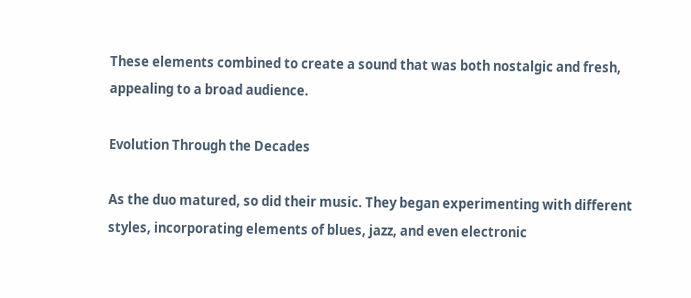These elements combined to create a sound that was both nostalgic and fresh, appealing to a broad audience.

Evolution Through the Decades

As the duo matured, so did their music. They began experimenting with different styles, incorporating elements of blues, jazz, and even electronic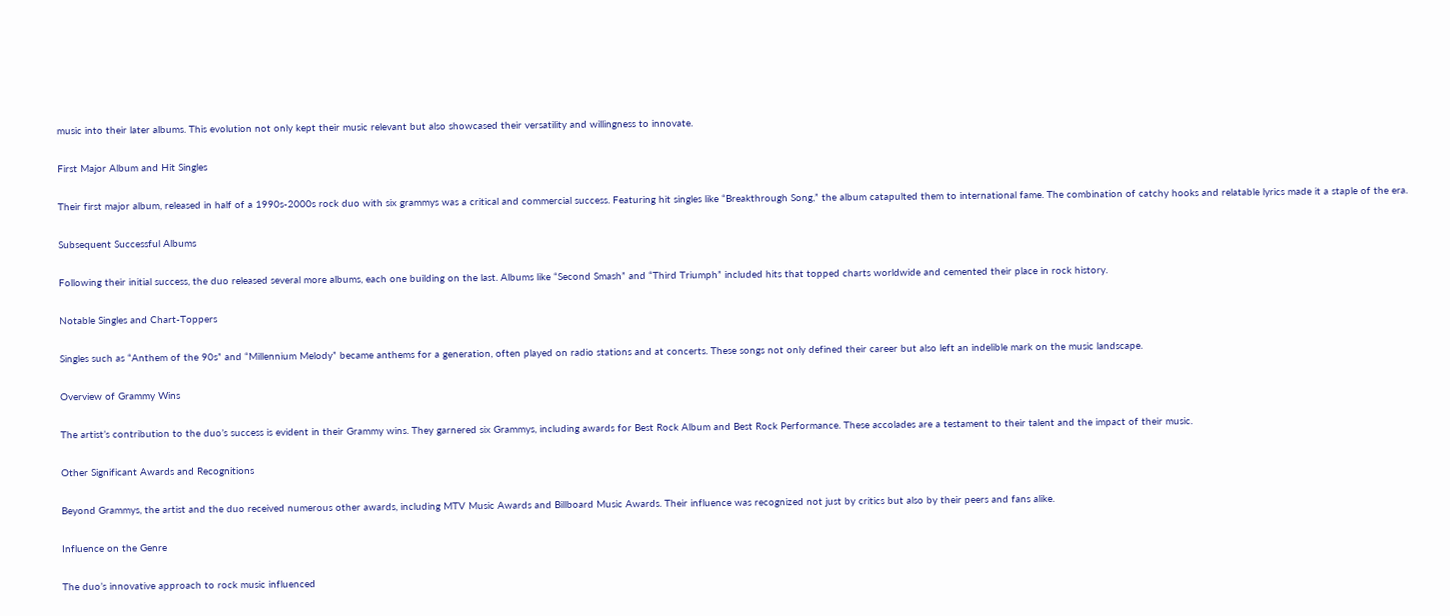music into their later albums. This evolution not only kept their music relevant but also showcased their versatility and willingness to innovate.

First Major Album and Hit Singles

Their first major album, released in half of a 1990s-2000s rock duo with six grammys was a critical and commercial success. Featuring hit singles like “Breakthrough Song,” the album catapulted them to international fame. The combination of catchy hooks and relatable lyrics made it a staple of the era.

Subsequent Successful Albums

Following their initial success, the duo released several more albums, each one building on the last. Albums like “Second Smash” and “Third Triumph” included hits that topped charts worldwide and cemented their place in rock history.

Notable Singles and Chart-Toppers

Singles such as “Anthem of the 90s” and “Millennium Melody” became anthems for a generation, often played on radio stations and at concerts. These songs not only defined their career but also left an indelible mark on the music landscape.

Overview of Grammy Wins

The artist’s contribution to the duo’s success is evident in their Grammy wins. They garnered six Grammys, including awards for Best Rock Album and Best Rock Performance. These accolades are a testament to their talent and the impact of their music.

Other Significant Awards and Recognitions

Beyond Grammys, the artist and the duo received numerous other awards, including MTV Music Awards and Billboard Music Awards. Their influence was recognized not just by critics but also by their peers and fans alike.

Influence on the Genre

The duo’s innovative approach to rock music influenced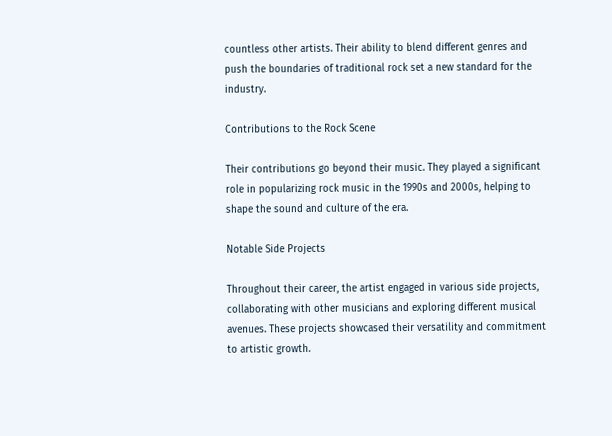countless other artists. Their ability to blend different genres and push the boundaries of traditional rock set a new standard for the industry.

Contributions to the Rock Scene

Their contributions go beyond their music. They played a significant role in popularizing rock music in the 1990s and 2000s, helping to shape the sound and culture of the era.

Notable Side Projects

Throughout their career, the artist engaged in various side projects, collaborating with other musicians and exploring different musical avenues. These projects showcased their versatility and commitment to artistic growth.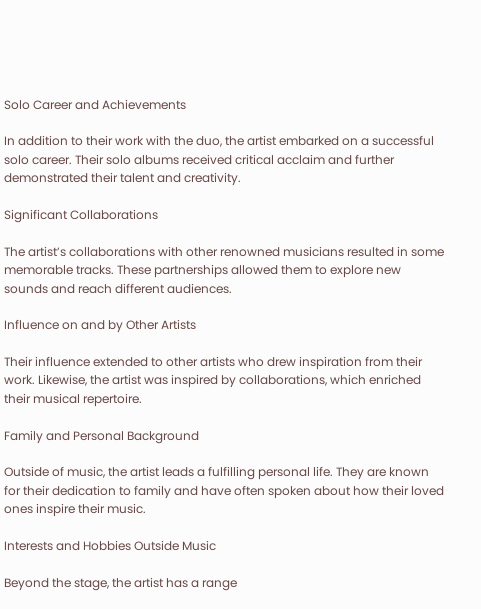Solo Career and Achievements

In addition to their work with the duo, the artist embarked on a successful solo career. Their solo albums received critical acclaim and further demonstrated their talent and creativity.

Significant Collaborations

The artist’s collaborations with other renowned musicians resulted in some memorable tracks. These partnerships allowed them to explore new sounds and reach different audiences.

Influence on and by Other Artists

Their influence extended to other artists who drew inspiration from their work. Likewise, the artist was inspired by collaborations, which enriched their musical repertoire.

Family and Personal Background

Outside of music, the artist leads a fulfilling personal life. They are known for their dedication to family and have often spoken about how their loved ones inspire their music.

Interests and Hobbies Outside Music

Beyond the stage, the artist has a range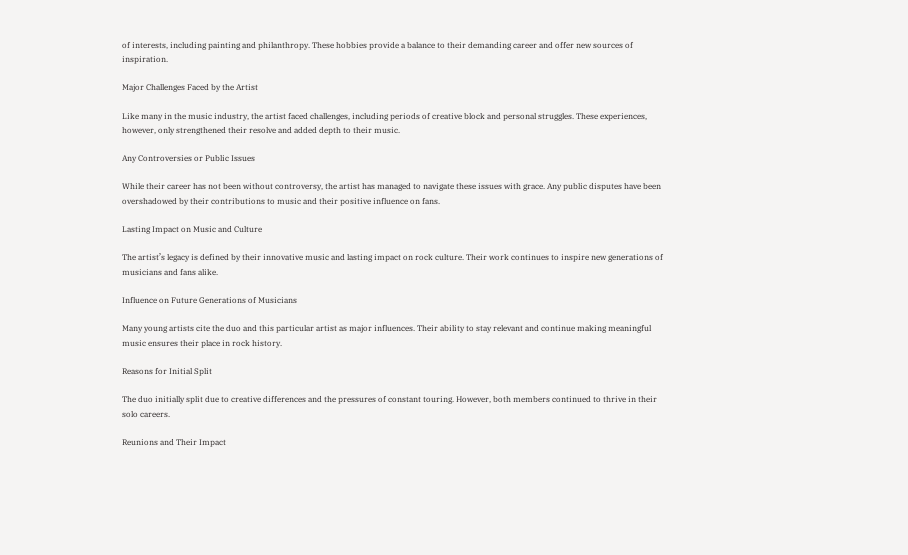of interests, including painting and philanthropy. These hobbies provide a balance to their demanding career and offer new sources of inspiration.

Major Challenges Faced by the Artist

Like many in the music industry, the artist faced challenges, including periods of creative block and personal struggles. These experiences, however, only strengthened their resolve and added depth to their music.

Any Controversies or Public Issues

While their career has not been without controversy, the artist has managed to navigate these issues with grace. Any public disputes have been overshadowed by their contributions to music and their positive influence on fans.

Lasting Impact on Music and Culture

The artist’s legacy is defined by their innovative music and lasting impact on rock culture. Their work continues to inspire new generations of musicians and fans alike.

Influence on Future Generations of Musicians

Many young artists cite the duo and this particular artist as major influences. Their ability to stay relevant and continue making meaningful music ensures their place in rock history.

Reasons for Initial Split

The duo initially split due to creative differences and the pressures of constant touring. However, both members continued to thrive in their solo careers.

Reunions and Their Impact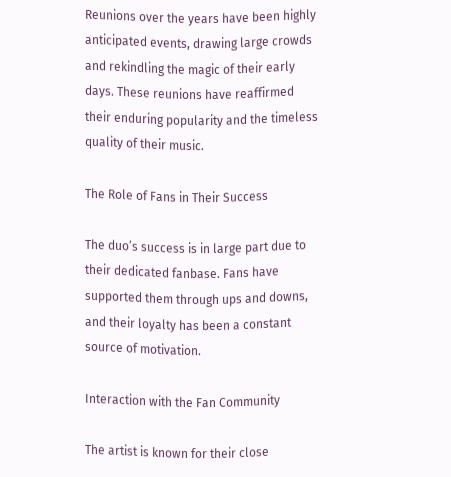Reunions over the years have been highly anticipated events, drawing large crowds and rekindling the magic of their early days. These reunions have reaffirmed their enduring popularity and the timeless quality of their music.

The Role of Fans in Their Success

The duo’s success is in large part due to their dedicated fanbase. Fans have supported them through ups and downs, and their loyalty has been a constant source of motivation.

Interaction with the Fan Community

The artist is known for their close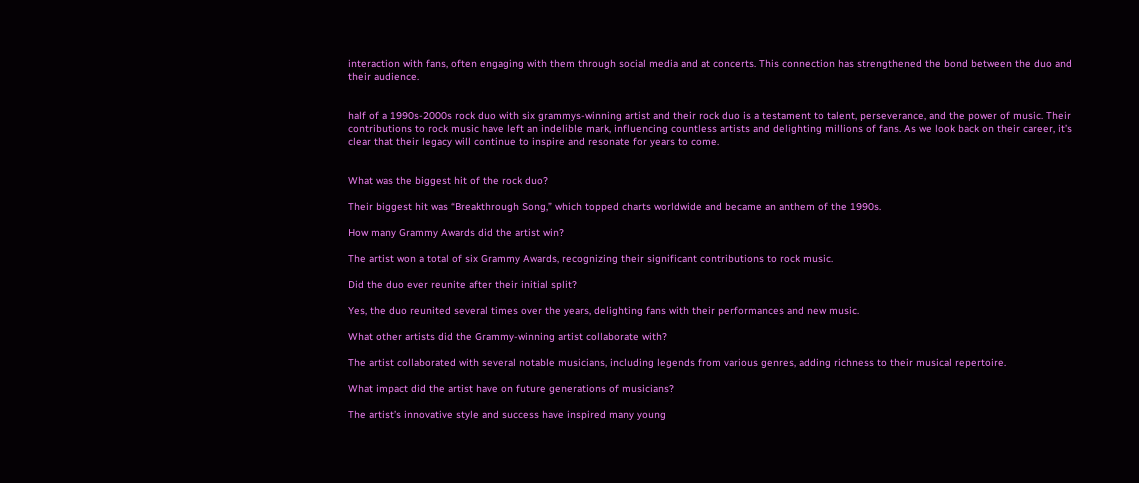interaction with fans, often engaging with them through social media and at concerts. This connection has strengthened the bond between the duo and their audience.


half of a 1990s-2000s rock duo with six grammys-winning artist and their rock duo is a testament to talent, perseverance, and the power of music. Their contributions to rock music have left an indelible mark, influencing countless artists and delighting millions of fans. As we look back on their career, it’s clear that their legacy will continue to inspire and resonate for years to come.


What was the biggest hit of the rock duo?

Their biggest hit was “Breakthrough Song,” which topped charts worldwide and became an anthem of the 1990s.

How many Grammy Awards did the artist win?

The artist won a total of six Grammy Awards, recognizing their significant contributions to rock music.

Did the duo ever reunite after their initial split?

Yes, the duo reunited several times over the years, delighting fans with their performances and new music.

What other artists did the Grammy-winning artist collaborate with?

The artist collaborated with several notable musicians, including legends from various genres, adding richness to their musical repertoire.

What impact did the artist have on future generations of musicians?

The artist’s innovative style and success have inspired many young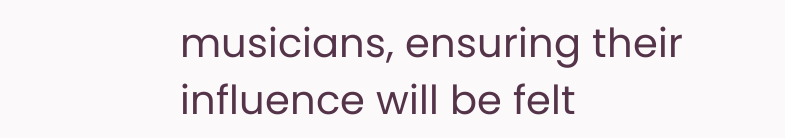musicians, ensuring their influence will be felt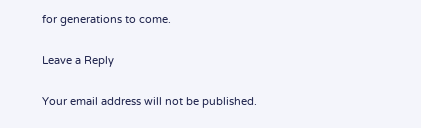for generations to come.

Leave a Reply

Your email address will not be published.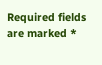Required fields are marked *